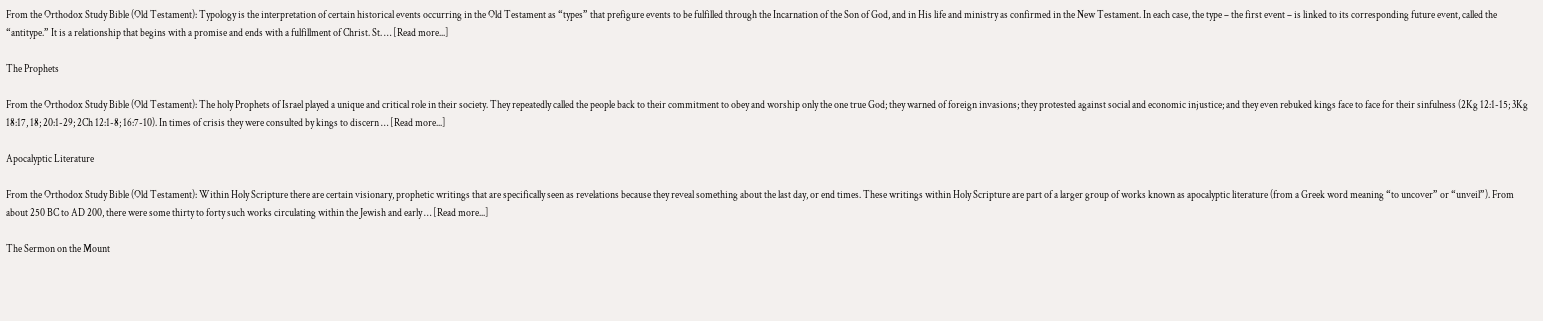From the Orthodox Study Bible (Old Testament): Typology is the interpretation of certain historical events occurring in the Old Testament as “types” that prefigure events to be fulfilled through the Incarnation of the Son of God, and in His life and ministry as confirmed in the New Testament. In each case, the type – the first event – is linked to its corresponding future event, called the “antitype.” It is a relationship that begins with a promise and ends with a fulfillment of Christ. St. … [Read more...]

The Prophets

From the Orthodox Study Bible (Old Testament): The holy Prophets of Israel played a unique and critical role in their society. They repeatedly called the people back to their commitment to obey and worship only the one true God; they warned of foreign invasions; they protested against social and economic injustice; and they even rebuked kings face to face for their sinfulness (2Kg 12:1-15; 3Kg 18:17, 18; 20:1-29; 2Ch 12:1-8; 16:7-10). In times of crisis they were consulted by kings to discern … [Read more...]

Apocalyptic Literature

From the Orthodox Study Bible (Old Testament): Within Holy Scripture there are certain visionary, prophetic writings that are specifically seen as revelations because they reveal something about the last day, or end times. These writings within Holy Scripture are part of a larger group of works known as apocalyptic literature (from a Greek word meaning “to uncover” or “unveil”). From about 250 BC to AD 200, there were some thirty to forty such works circulating within the Jewish and early … [Read more...]

The Sermon on the Mount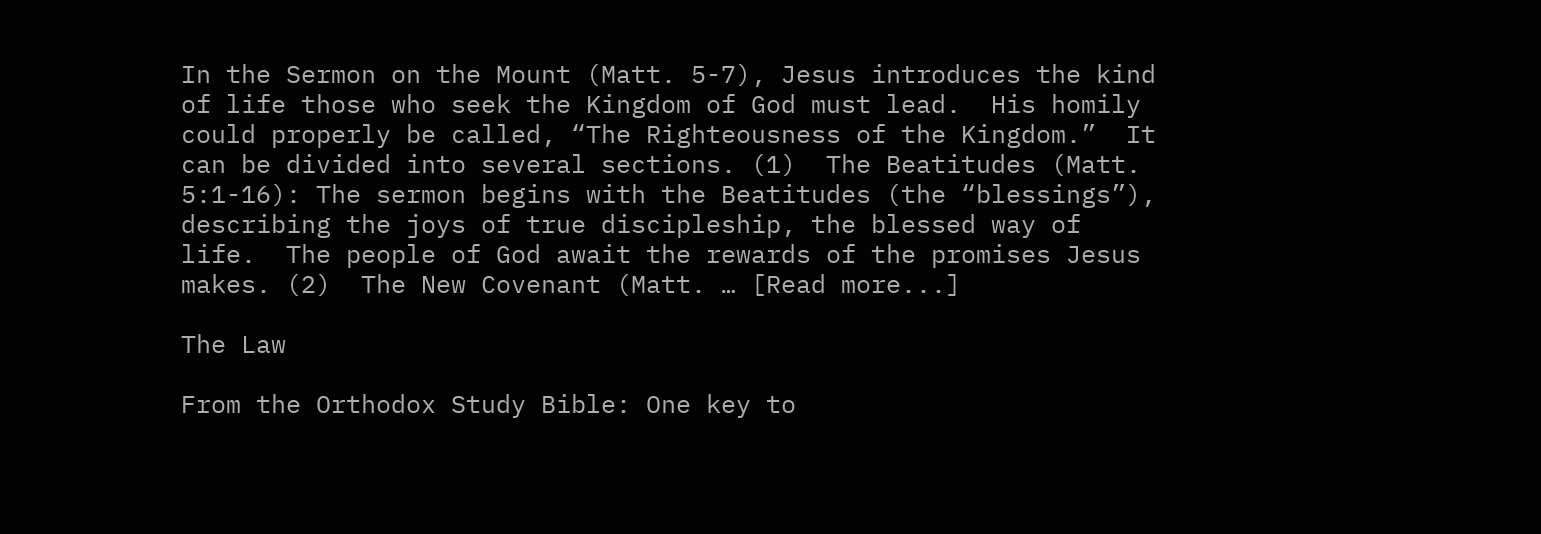In the Sermon on the Mount (Matt. 5-7), Jesus introduces the kind of life those who seek the Kingdom of God must lead.  His homily could properly be called, “The Righteousness of the Kingdom.”  It can be divided into several sections. (1)  The Beatitudes (Matt. 5:1-16): The sermon begins with the Beatitudes (the “blessings”), describing the joys of true discipleship, the blessed way of life.  The people of God await the rewards of the promises Jesus makes. (2)  The New Covenant (Matt. … [Read more...]

The Law

From the Orthodox Study Bible: One key to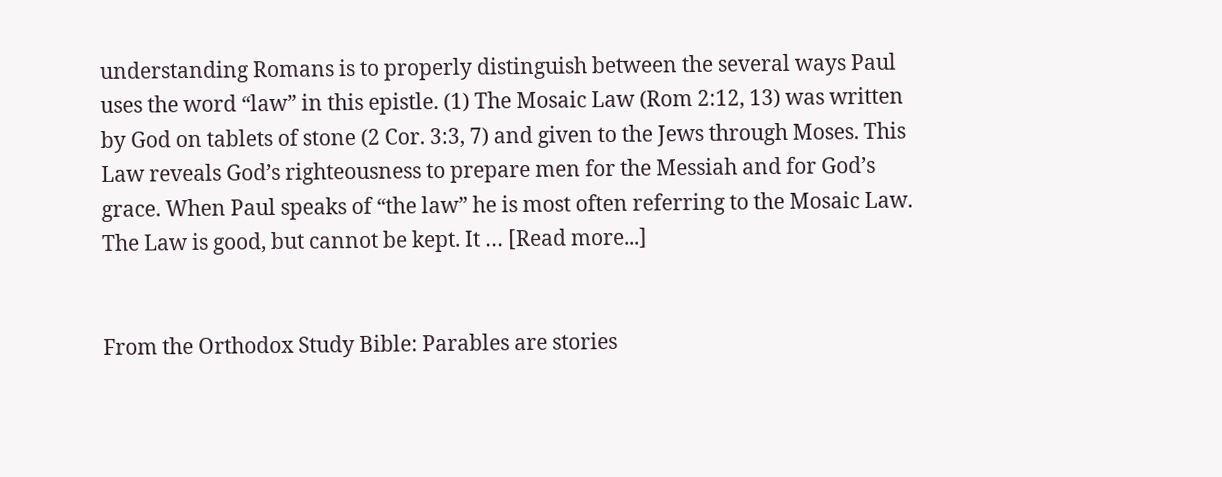understanding Romans is to properly distinguish between the several ways Paul uses the word “law” in this epistle. (1) The Mosaic Law (Rom 2:12, 13) was written by God on tablets of stone (2 Cor. 3:3, 7) and given to the Jews through Moses. This Law reveals God’s righteousness to prepare men for the Messiah and for God’s grace. When Paul speaks of “the law” he is most often referring to the Mosaic Law. The Law is good, but cannot be kept. It … [Read more...]


From the Orthodox Study Bible: Parables are stories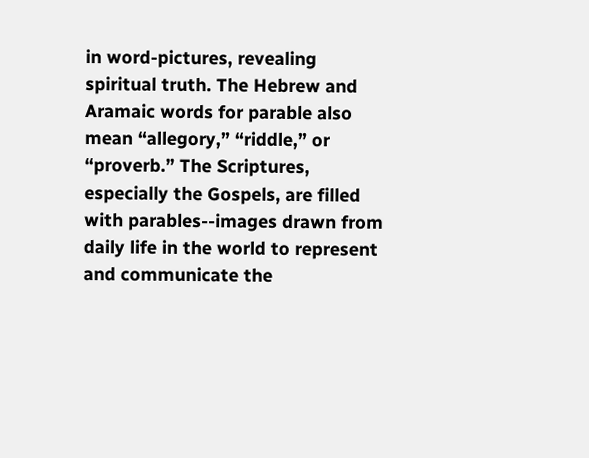in word-pictures, revealing spiritual truth. The Hebrew and Aramaic words for parable also mean “allegory,” “riddle,” or “proverb.” The Scriptures, especially the Gospels, are filled with parables--images drawn from daily life in the world to represent and communicate the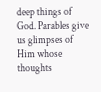deep things of God. Parables give us glimpses of Him whose thoughts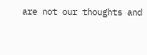are not our thoughts and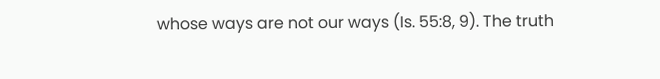whose ways are not our ways (Is. 55:8, 9). The truth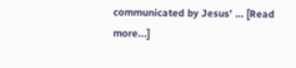communicated by Jesus’ … [Read more...]